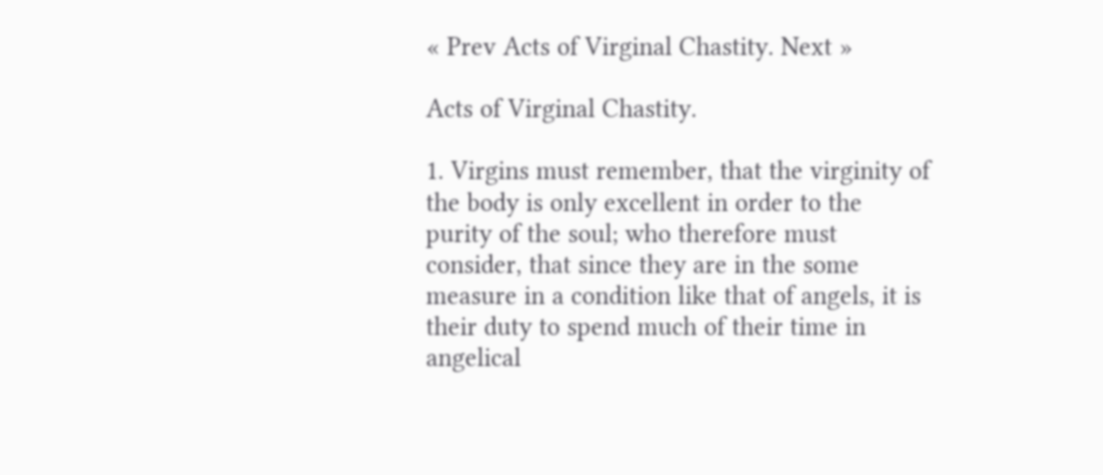« Prev Acts of Virginal Chastity. Next »

Acts of Virginal Chastity.

1. Virgins must remember, that the virginity of the body is only excellent in order to the purity of the soul; who therefore must consider, that since they are in the some measure in a condition like that of angels, it is their duty to spend much of their time in angelical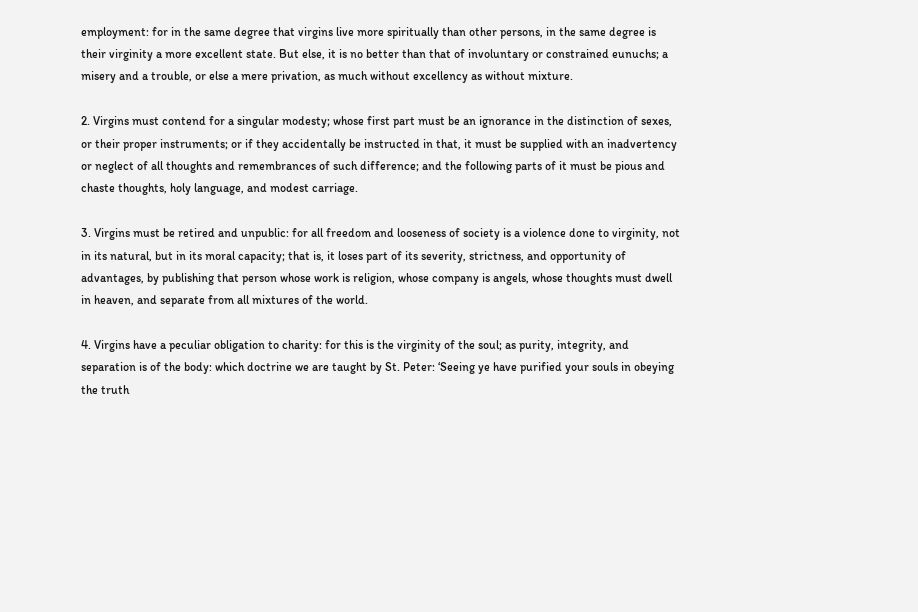employment: for in the same degree that virgins live more spiritually than other persons, in the same degree is their virginity a more excellent state. But else, it is no better than that of involuntary or constrained eunuchs; a misery and a trouble, or else a mere privation, as much without excellency as without mixture.

2. Virgins must contend for a singular modesty; whose first part must be an ignorance in the distinction of sexes, or their proper instruments; or if they accidentally be instructed in that, it must be supplied with an inadvertency or neglect of all thoughts and remembrances of such difference; and the following parts of it must be pious and chaste thoughts, holy language, and modest carriage.

3. Virgins must be retired and unpublic: for all freedom and looseness of society is a violence done to virginity, not in its natural, but in its moral capacity; that is, it loses part of its severity, strictness, and opportunity of advantages, by publishing that person whose work is religion, whose company is angels, whose thoughts must dwell in heaven, and separate from all mixtures of the world.

4. Virgins have a peculiar obligation to charity: for this is the virginity of the soul; as purity, integrity, and separation is of the body: which doctrine we are taught by St. Peter: ‘Seeing ye have purified your souls in obeying the truth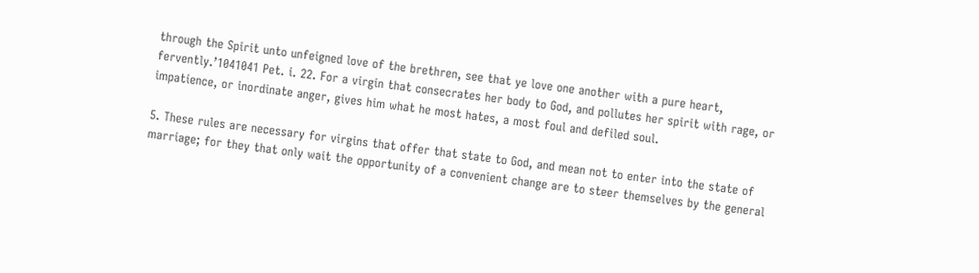through the Spirit unto unfeigned love of the brethren, see that ye love one another with a pure heart, fervently.’1041041 Pet. i. 22. For a virgin that consecrates her body to God, and pollutes her spirit with rage, or impatience, or inordinate anger, gives him what he most hates, a most foul and defiled soul.

5. These rules are necessary for virgins that offer that state to God, and mean not to enter into the state of marriage; for they that only wait the opportunity of a convenient change are to steer themselves by the general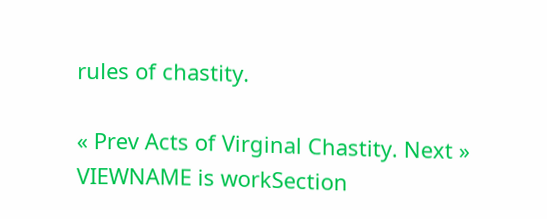rules of chastity.

« Prev Acts of Virginal Chastity. Next »
VIEWNAME is workSection